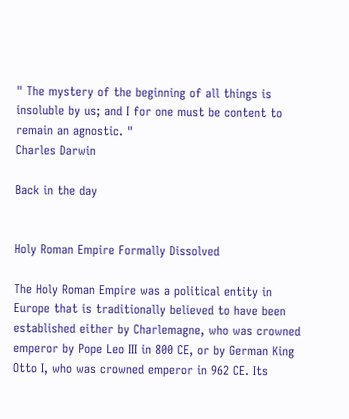" The mystery of the beginning of all things is insoluble by us; and I for one must be content to remain an agnostic. "
Charles Darwin

Back in the day


Holy Roman Empire Formally Dissolved

The Holy Roman Empire was a political entity in Europe that is traditionally believed to have been established either by Charlemagne, who was crowned emperor by Pope Leo III in 800 CE, or by German King Otto I, who was crowned emperor in 962 CE. Its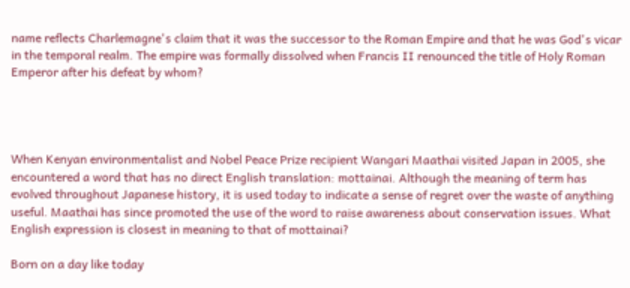name reflects Charlemagne's claim that it was the successor to the Roman Empire and that he was God's vicar in the temporal realm. The empire was formally dissolved when Francis II renounced the title of Holy Roman Emperor after his defeat by whom?




When Kenyan environmentalist and Nobel Peace Prize recipient Wangari Maathai visited Japan in 2005, she encountered a word that has no direct English translation: mottainai. Although the meaning of term has evolved throughout Japanese history, it is used today to indicate a sense of regret over the waste of anything useful. Maathai has since promoted the use of the word to raise awareness about conservation issues. What English expression is closest in meaning to that of mottainai?

Born on a day like today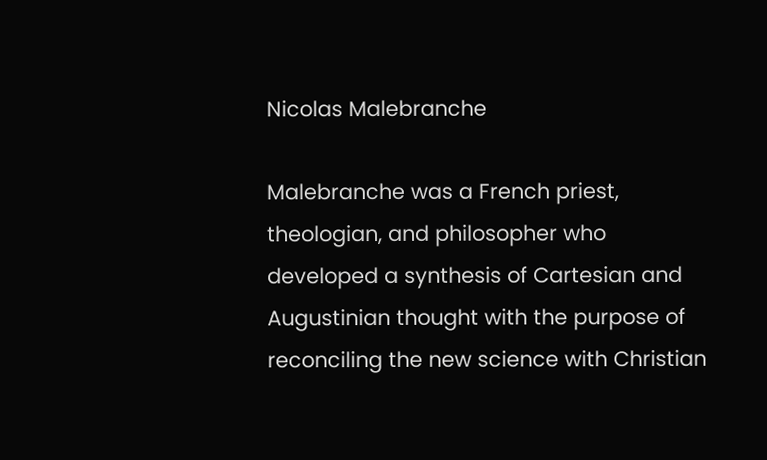Nicolas Malebranche

Malebranche was a French priest, theologian, and philosopher who developed a synthesis of Cartesian and Augustinian thought with the purpose of reconciling the new science with Christian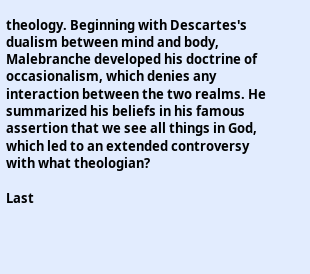theology. Beginning with Descartes's dualism between mind and body, Malebranche developed his doctrine of occasionalism, which denies any interaction between the two realms. He summarized his beliefs in his famous assertion that we see all things in God, which led to an extended controversy with what theologian?

Last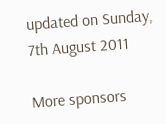updated on Sunday, 7th August 2011

More sponsors